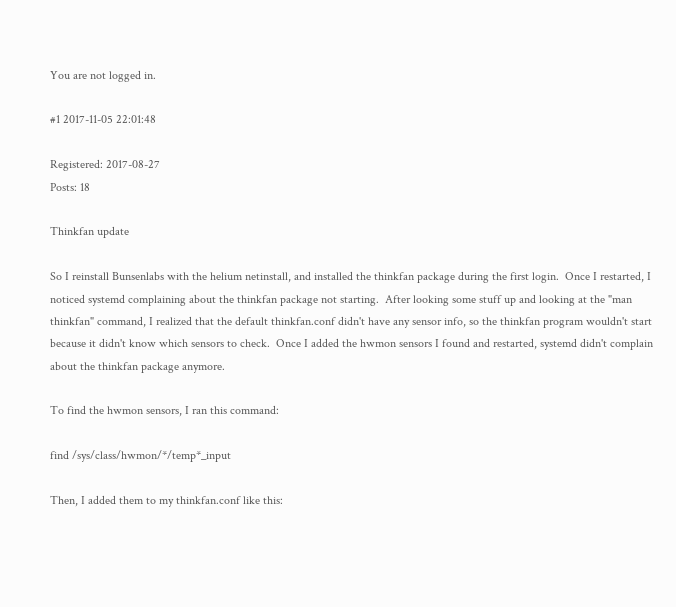You are not logged in.

#1 2017-11-05 22:01:48

Registered: 2017-08-27
Posts: 18

Thinkfan update

So I reinstall Bunsenlabs with the helium netinstall, and installed the thinkfan package during the first login.  Once I restarted, I noticed systemd complaining about the thinkfan package not starting.  After looking some stuff up and looking at the "man thinkfan" command, I realized that the default thinkfan.conf didn't have any sensor info, so the thinkfan program wouldn't start because it didn't know which sensors to check.  Once I added the hwmon sensors I found and restarted, systemd didn't complain about the thinkfan package anymore.

To find the hwmon sensors, I ran this command:

find /sys/class/hwmon/*/temp*_input

Then, I added them to my thinkfan.conf like this: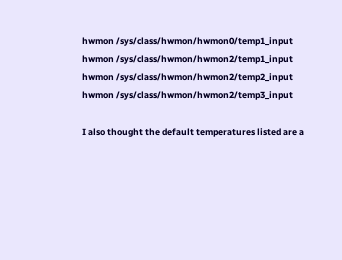hwmon /sys/class/hwmon/hwmon0/temp1_input
hwmon /sys/class/hwmon/hwmon2/temp1_input
hwmon /sys/class/hwmon/hwmon2/temp2_input
hwmon /sys/class/hwmon/hwmon2/temp3_input

I also thought the default temperatures listed are a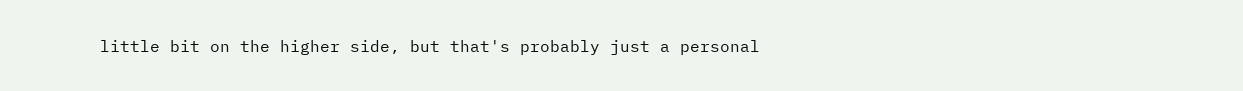little bit on the higher side, but that's probably just a personal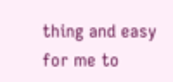thing and easy for me to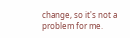change, so it's not a problem for me.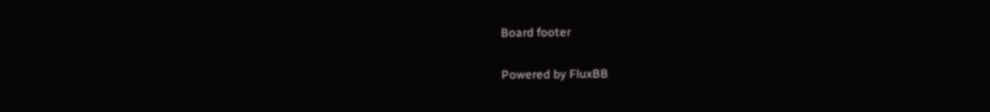Board footer

Powered by FluxBB